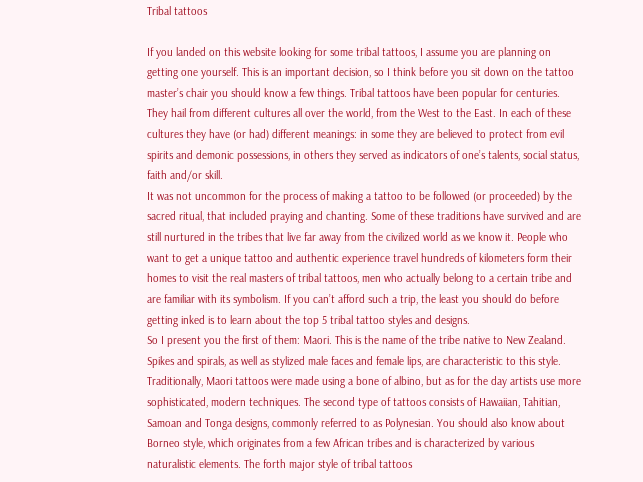Tribal tattoos

If you landed on this website looking for some tribal tattoos, I assume you are planning on getting one yourself. This is an important decision, so I think before you sit down on the tattoo master’s chair you should know a few things. Tribal tattoos have been popular for centuries. They hail from different cultures all over the world, from the West to the East. In each of these cultures they have (or had) different meanings: in some they are believed to protect from evil spirits and demonic possessions, in others they served as indicators of one’s talents, social status, faith and/or skill.
It was not uncommon for the process of making a tattoo to be followed (or proceeded) by the sacred ritual, that included praying and chanting. Some of these traditions have survived and are still nurtured in the tribes that live far away from the civilized world as we know it. People who want to get a unique tattoo and authentic experience travel hundreds of kilometers form their homes to visit the real masters of tribal tattoos, men who actually belong to a certain tribe and are familiar with its symbolism. If you can’t afford such a trip, the least you should do before getting inked is to learn about the top 5 tribal tattoo styles and designs.
So I present you the first of them: Maori. This is the name of the tribe native to New Zealand. Spikes and spirals, as well as stylized male faces and female lips, are characteristic to this style. Traditionally, Maori tattoos were made using a bone of albino, but as for the day artists use more sophisticated, modern techniques. The second type of tattoos consists of Hawaiian, Tahitian, Samoan and Tonga designs, commonly referred to as Polynesian. You should also know about Borneo style, which originates from a few African tribes and is characterized by various naturalistic elements. The forth major style of tribal tattoos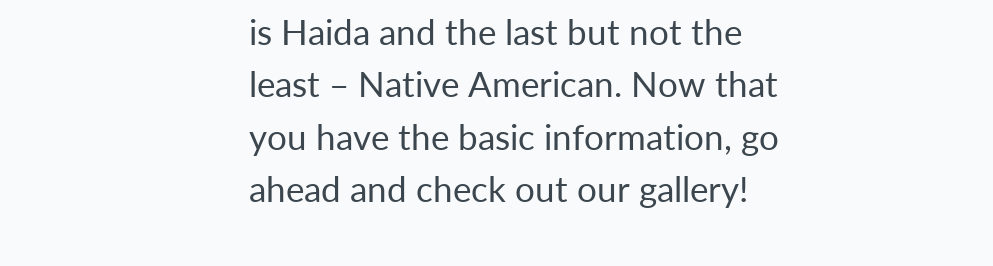is Haida and the last but not the least – Native American. Now that you have the basic information, go ahead and check out our gallery!